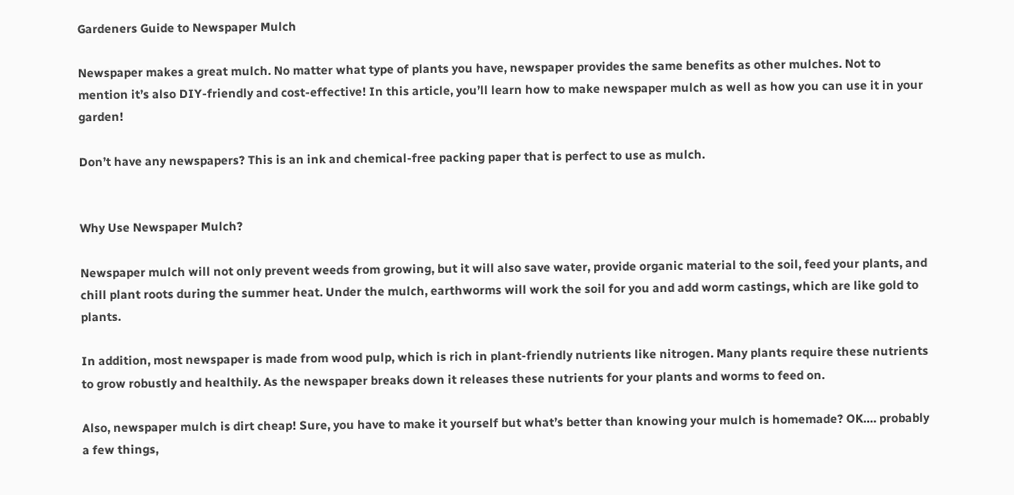Gardeners Guide to Newspaper Mulch

Newspaper makes a great mulch. No matter what type of plants you have, newspaper provides the same benefits as other mulches. Not to mention it’s also DIY-friendly and cost-effective! In this article, you’ll learn how to make newspaper mulch as well as how you can use it in your garden!

Don’t have any newspapers? This is an ink and chemical-free packing paper that is perfect to use as mulch.


Why Use Newspaper Mulch?

Newspaper mulch will not only prevent weeds from growing, but it will also save water, provide organic material to the soil, feed your plants, and chill plant roots during the summer heat. Under the mulch, earthworms will work the soil for you and add worm castings, which are like gold to plants.

In addition, most newspaper is made from wood pulp, which is rich in plant-friendly nutrients like nitrogen. Many plants require these nutrients to grow robustly and healthily. As the newspaper breaks down it releases these nutrients for your plants and worms to feed on.

Also, newspaper mulch is dirt cheap! Sure, you have to make it yourself but what’s better than knowing your mulch is homemade? OK…. probably a few things,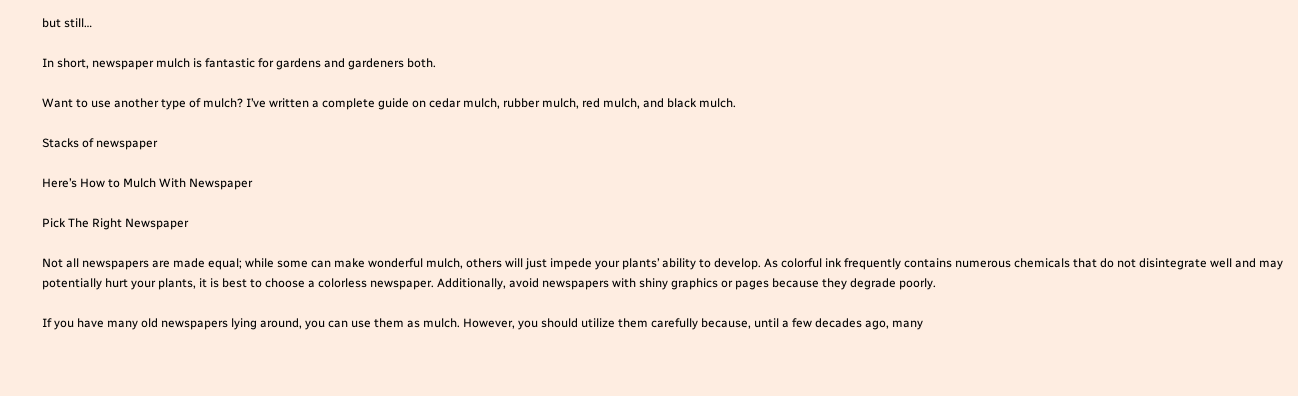but still…

In short, newspaper mulch is fantastic for gardens and gardeners both.

Want to use another type of mulch? I’ve written a complete guide on cedar mulch, rubber mulch, red mulch, and black mulch.

Stacks of newspaper

Here’s How to Mulch With Newspaper

Pick The Right Newspaper

Not all newspapers are made equal; while some can make wonderful mulch, others will just impede your plants’ ability to develop. As colorful ink frequently contains numerous chemicals that do not disintegrate well and may potentially hurt your plants, it is best to choose a colorless newspaper. Additionally, avoid newspapers with shiny graphics or pages because they degrade poorly.

If you have many old newspapers lying around, you can use them as mulch. However, you should utilize them carefully because, until a few decades ago, many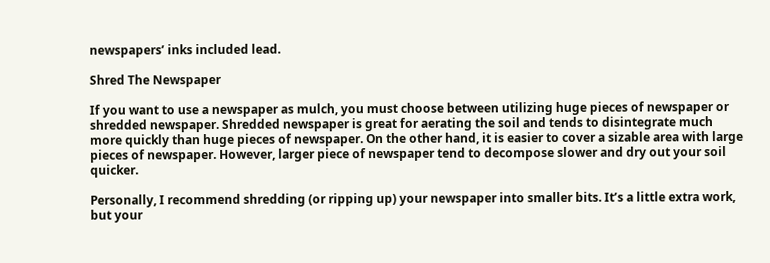newspapers’ inks included lead.

Shred The Newspaper

If you want to use a newspaper as mulch, you must choose between utilizing huge pieces of newspaper or shredded newspaper. Shredded newspaper is great for aerating the soil and tends to disintegrate much more quickly than huge pieces of newspaper. On the other hand, it is easier to cover a sizable area with large pieces of newspaper. However, larger piece of newspaper tend to decompose slower and dry out your soil quicker.

Personally, I recommend shredding (or ripping up) your newspaper into smaller bits. It’s a little extra work, but your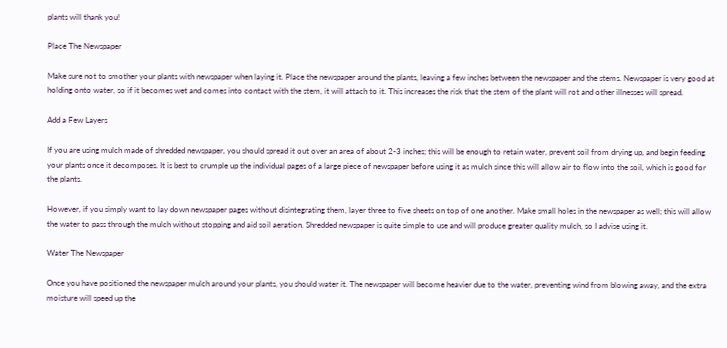plants will thank you!

Place The Newspaper

Make sure not to smother your plants with newspaper when laying it. Place the newspaper around the plants, leaving a few inches between the newspaper and the stems. Newspaper is very good at holding onto water, so if it becomes wet and comes into contact with the stem, it will attach to it. This increases the risk that the stem of the plant will rot and other illnesses will spread.

Add a Few Layers

If you are using mulch made of shredded newspaper, you should spread it out over an area of about 2-3 inches; this will be enough to retain water, prevent soil from drying up, and begin feeding your plants once it decomposes. It is best to crumple up the individual pages of a large piece of newspaper before using it as mulch since this will allow air to flow into the soil, which is good for the plants.

However, if you simply want to lay down newspaper pages without disintegrating them, layer three to five sheets on top of one another. Make small holes in the newspaper as well; this will allow the water to pass through the mulch without stopping and aid soil aeration. Shredded newspaper is quite simple to use and will produce greater quality mulch, so I advise using it.

Water The Newspaper

Once you have positioned the newspaper mulch around your plants, you should water it. The newspaper will become heavier due to the water, preventing wind from blowing away, and the extra moisture will speed up the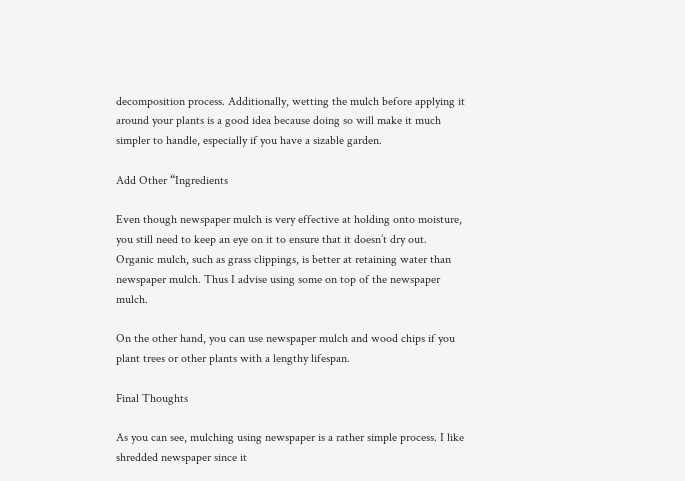decomposition process. Additionally, wetting the mulch before applying it around your plants is a good idea because doing so will make it much simpler to handle, especially if you have a sizable garden.

Add Other “Ingredients

Even though newspaper mulch is very effective at holding onto moisture, you still need to keep an eye on it to ensure that it doesn’t dry out. Organic mulch, such as grass clippings, is better at retaining water than newspaper mulch. Thus I advise using some on top of the newspaper mulch.

On the other hand, you can use newspaper mulch and wood chips if you plant trees or other plants with a lengthy lifespan.

Final Thoughts

As you can see, mulching using newspaper is a rather simple process. I like shredded newspaper since it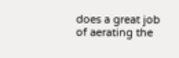does a great job of aerating the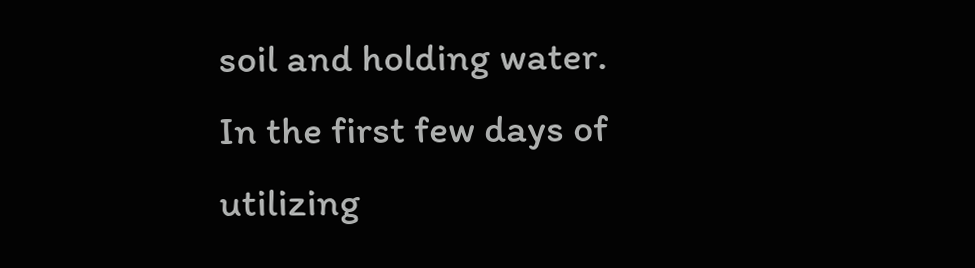soil and holding water. In the first few days of utilizing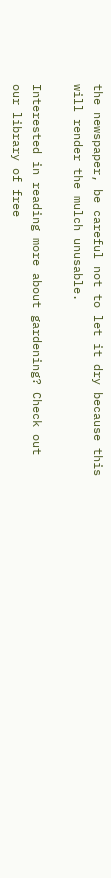the newspaper, be careful not to let it dry because this will render the mulch unusable.

Interested in reading more about gardening? Check out our library of free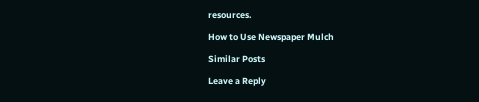resources.

How to Use Newspaper Mulch

Similar Posts

Leave a Reply